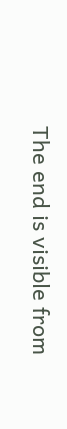The end is visible from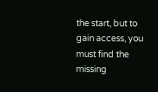the start, but to gain access, you must find the missing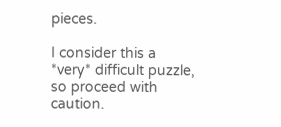pieces.

I consider this a *very* difficult puzzle, so proceed with caution.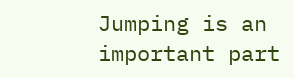Jumping is an important part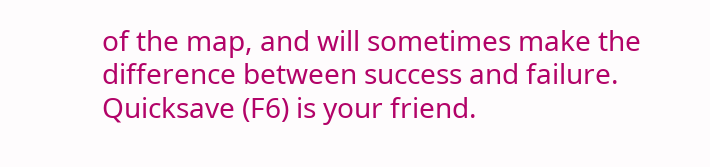of the map, and will sometimes make the difference between success and failure. Quicksave (F6) is your friend.